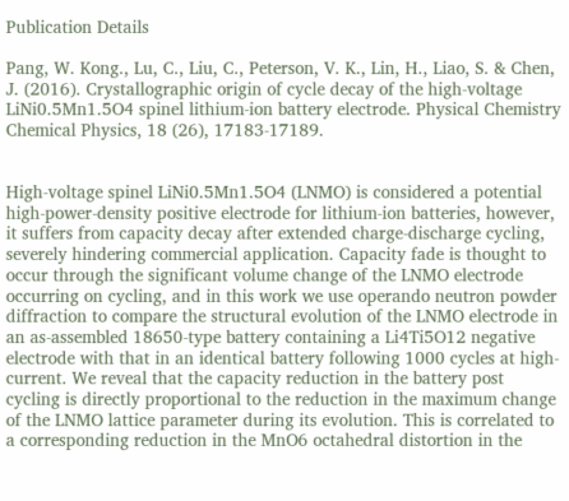Publication Details

Pang, W. Kong., Lu, C., Liu, C., Peterson, V. K., Lin, H., Liao, S. & Chen, J. (2016). Crystallographic origin of cycle decay of the high-voltage LiNi0.5Mn1.5O4 spinel lithium-ion battery electrode. Physical Chemistry Chemical Physics, 18 (26), 17183-17189.


High-voltage spinel LiNi0.5Mn1.5O4 (LNMO) is considered a potential high-power-density positive electrode for lithium-ion batteries, however, it suffers from capacity decay after extended charge-discharge cycling, severely hindering commercial application. Capacity fade is thought to occur through the significant volume change of the LNMO electrode occurring on cycling, and in this work we use operando neutron powder diffraction to compare the structural evolution of the LNMO electrode in an as-assembled 18650-type battery containing a Li4Ti5O12 negative electrode with that in an identical battery following 1000 cycles at high-current. We reveal that the capacity reduction in the battery post cycling is directly proportional to the reduction in the maximum change of the LNMO lattice parameter during its evolution. This is correlated to a corresponding reduction in the MnO6 octahedral distortion in the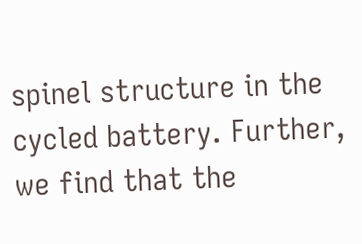spinel structure in the cycled battery. Further, we find that the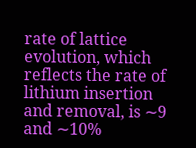rate of lattice evolution, which reflects the rate of lithium insertion and removal, is ∼9 and ∼10%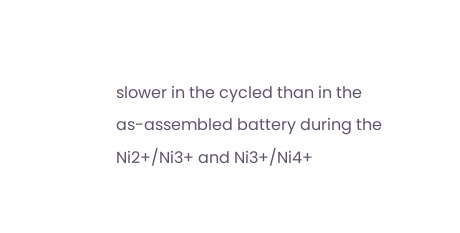slower in the cycled than in the as-assembled battery during the Ni2+/Ni3+ and Ni3+/Ni4+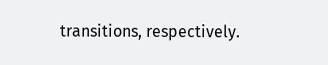transitions, respectively.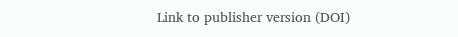Link to publisher version (DOI)